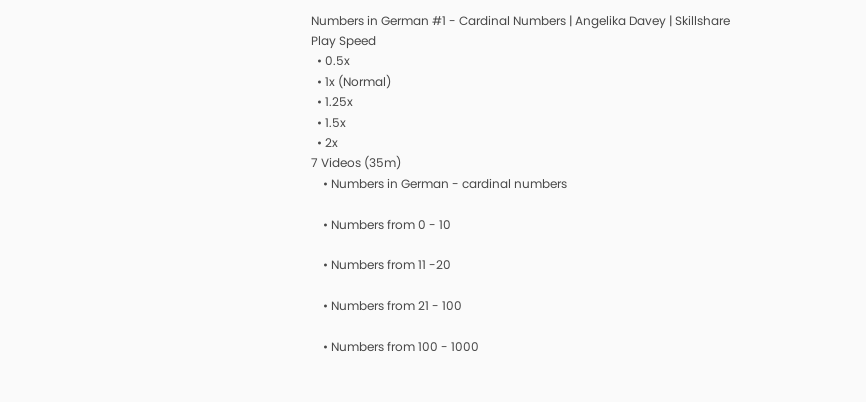Numbers in German #1 - Cardinal Numbers | Angelika Davey | Skillshare
Play Speed
  • 0.5x
  • 1x (Normal)
  • 1.25x
  • 1.5x
  • 2x
7 Videos (35m)
    • Numbers in German - cardinal numbers

    • Numbers from 0 - 10

    • Numbers from 11 -20

    • Numbers from 21 - 100

    • Numbers from 100 - 1000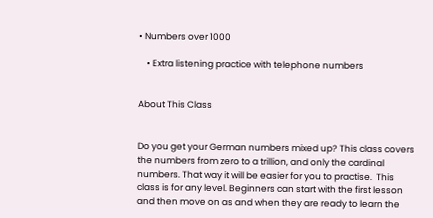• Numbers over 1000

    • Extra listening practice with telephone numbers


About This Class


Do you get your German numbers mixed up? This class covers the numbers from zero to a trillion, and only the cardinal numbers. That way it will be easier for you to practise.  This class is for any level. Beginners can start with the first lesson and then move on as and when they are ready to learn the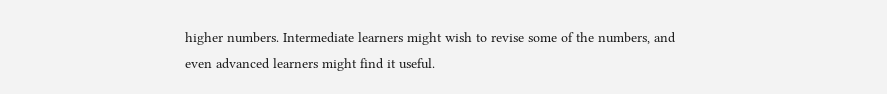higher numbers. Intermediate learners might wish to revise some of the numbers, and even advanced learners might find it useful.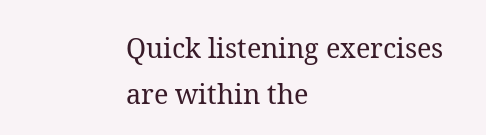Quick listening exercises are within the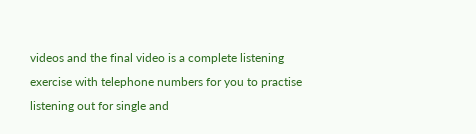videos and the final video is a complete listening exercise with telephone numbers for you to practise listening out for single and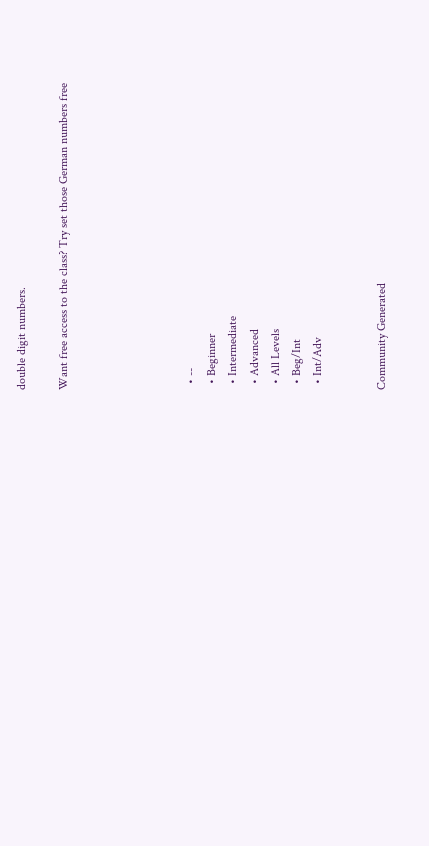double digit numbers.

Want free access to the class? Try set those German numbers free





  • --
  • Beginner
  • Intermediate
  • Advanced
  • All Levels
  • Beg/Int
  • Int/Adv


Community Generated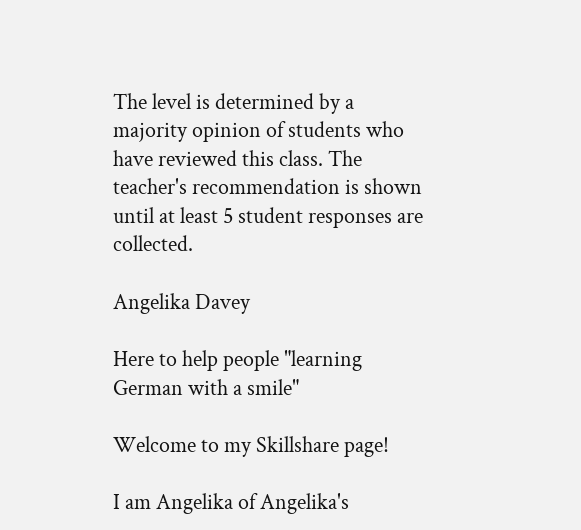The level is determined by a majority opinion of students who have reviewed this class. The teacher's recommendation is shown until at least 5 student responses are collected.

Angelika Davey

Here to help people "learning German with a smile"

Welcome to my Skillshare page!

I am Angelika of Angelika's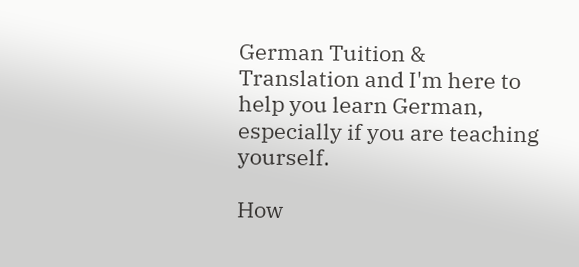German Tuition & Translation and I'm here to help you learn German, especially if you are teaching yourself.

How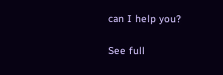can I help you?

See full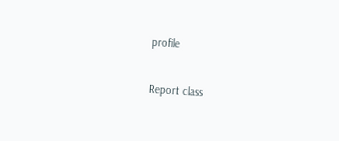profile

Report class